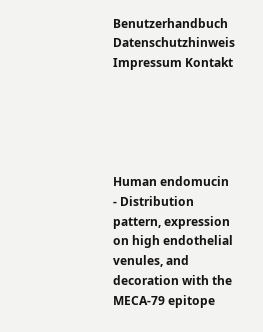Benutzerhandbuch Datenschutzhinweis Impressum Kontakt





Human endomucin - Distribution pattern, expression on high endothelial venules, and decoration with the MECA-79 epitope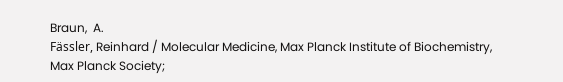Braun,  A.
Fässler, Reinhard / Molecular Medicine, Max Planck Institute of Biochemistry, Max Planck Society;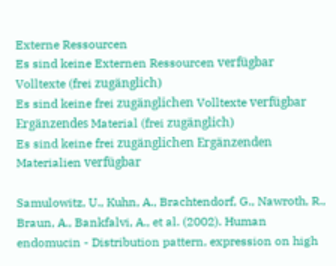Externe Ressourcen
Es sind keine Externen Ressourcen verfügbar
Volltexte (frei zugänglich)
Es sind keine frei zugänglichen Volltexte verfügbar
Ergänzendes Material (frei zugänglich)
Es sind keine frei zugänglichen Ergänzenden Materialien verfügbar

Samulowitz, U., Kuhn, A., Brachtendorf, G., Nawroth, R., Braun, A., Bankfalvi, A., et al. (2002). Human endomucin - Distribution pattern, expression on high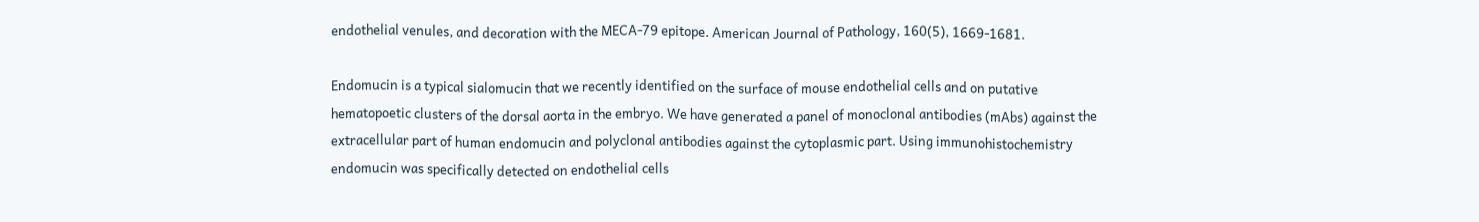endothelial venules, and decoration with the MECA-79 epitope. American Journal of Pathology, 160(5), 1669-1681.

Endomucin is a typical sialomucin that we recently identified on the surface of mouse endothelial cells and on putative hematopoetic clusters of the dorsal aorta in the embryo. We have generated a panel of monoclonal antibodies (mAbs) against the extracellular part of human endomucin and polyclonal antibodies against the cytoplasmic part. Using immunohistochemistry endomucin was specifically detected on endothelial cells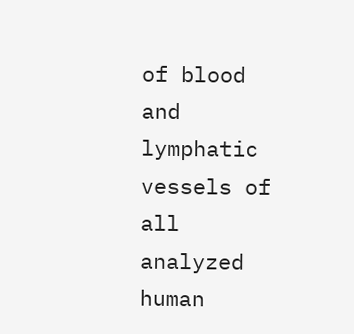of blood and lymphatic vessels of all analyzed human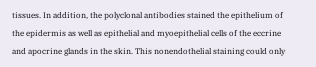tissues. In addition, the polyclonal antibodies stained the epithelium of the epidermis as well as epithelial and myoepithelial cells of the eccrine and apocrine glands in the skin. This nonendothelial staining could only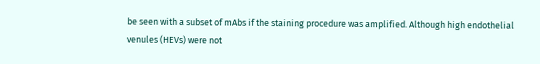be seen with a subset of mAbs if the staining procedure was amplified. Although high endothelial venules (HEVs) were not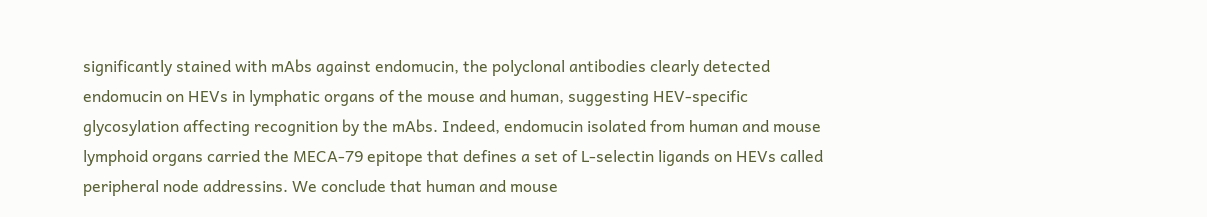significantly stained with mAbs against endomucin, the polyclonal antibodies clearly detected endomucin on HEVs in lymphatic organs of the mouse and human, suggesting HEV-specific glycosylation affecting recognition by the mAbs. Indeed, endomucin isolated from human and mouse lymphoid organs carried the MECA-79 epitope that defines a set of L-selectin ligands on HEVs called peripheral node addressins. We conclude that human and mouse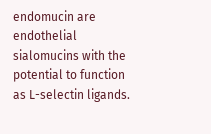endomucin are endothelial sialomucins with the potential to function as L-selectin ligands.